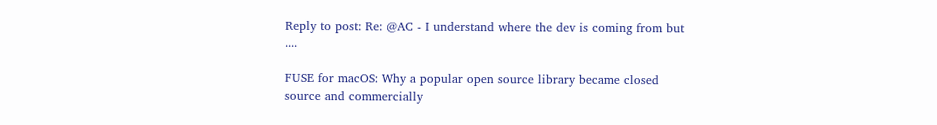Reply to post: Re: @AC - I understand where the dev is coming from but ....

FUSE for macOS: Why a popular open source library became closed source and commercially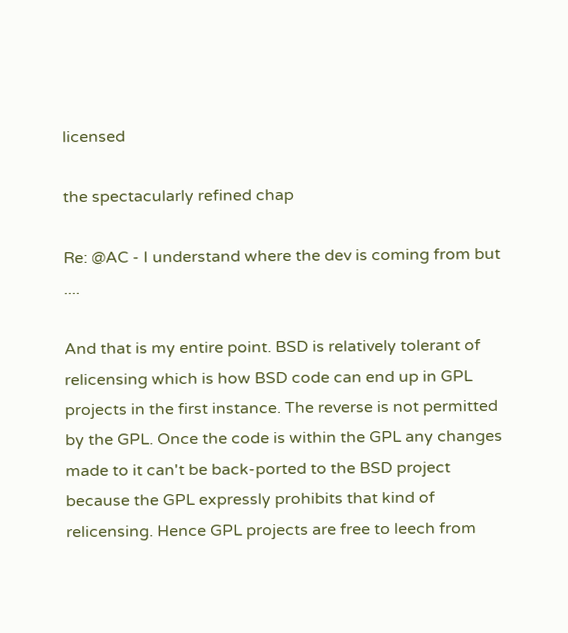licensed

the spectacularly refined chap

Re: @AC - I understand where the dev is coming from but ....

And that is my entire point. BSD is relatively tolerant of relicensing which is how BSD code can end up in GPL projects in the first instance. The reverse is not permitted by the GPL. Once the code is within the GPL any changes made to it can't be back-ported to the BSD project because the GPL expressly prohibits that kind of relicensing. Hence GPL projects are free to leech from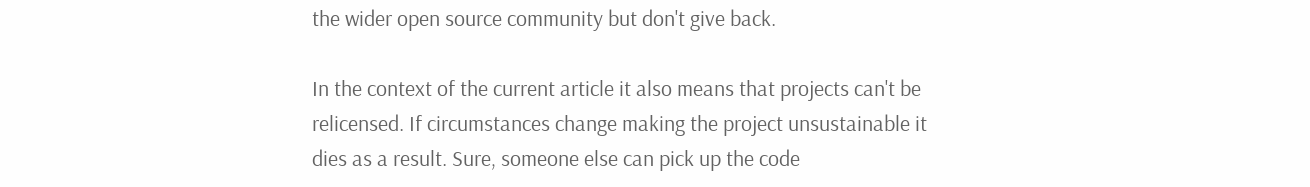the wider open source community but don't give back.

In the context of the current article it also means that projects can't be relicensed. If circumstances change making the project unsustainable it dies as a result. Sure, someone else can pick up the code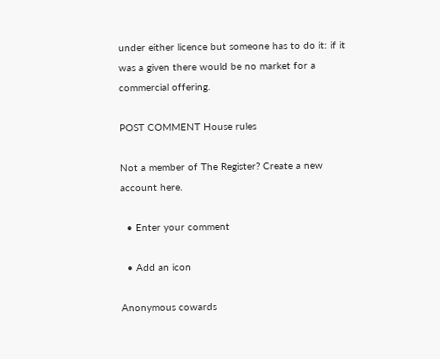under either licence but someone has to do it: if it was a given there would be no market for a commercial offering.

POST COMMENT House rules

Not a member of The Register? Create a new account here.

  • Enter your comment

  • Add an icon

Anonymous cowards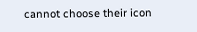cannot choose their icon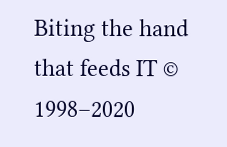Biting the hand that feeds IT © 1998–2020